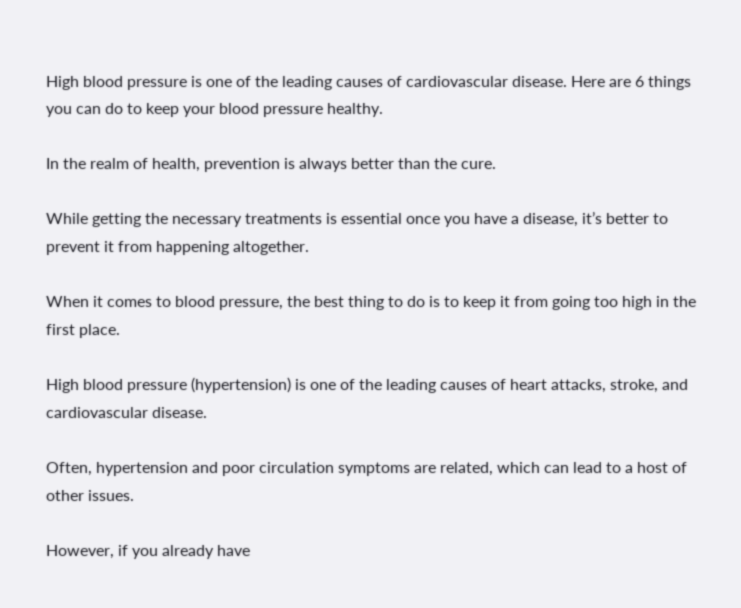High blood pressure is one of the leading causes of cardiovascular disease. Here are 6 things you can do to keep your blood pressure healthy.

In the realm of health, prevention is always better than the cure.

While getting the necessary treatments is essential once you have a disease, it’s better to prevent it from happening altogether.

When it comes to blood pressure, the best thing to do is to keep it from going too high in the first place.

High blood pressure (hypertension) is one of the leading causes of heart attacks, stroke, and cardiovascular disease.

Often, hypertension and poor circulation symptoms are related, which can lead to a host of other issues.

However, if you already have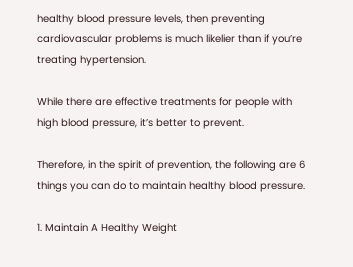healthy blood pressure levels, then preventing cardiovascular problems is much likelier than if you’re treating hypertension.

While there are effective treatments for people with high blood pressure, it’s better to prevent.

Therefore, in the spirit of prevention, the following are 6 things you can do to maintain healthy blood pressure.

1. Maintain A Healthy Weight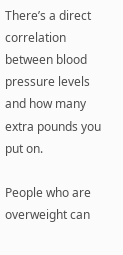There’s a direct correlation between blood pressure levels and how many extra pounds you put on.

People who are overweight can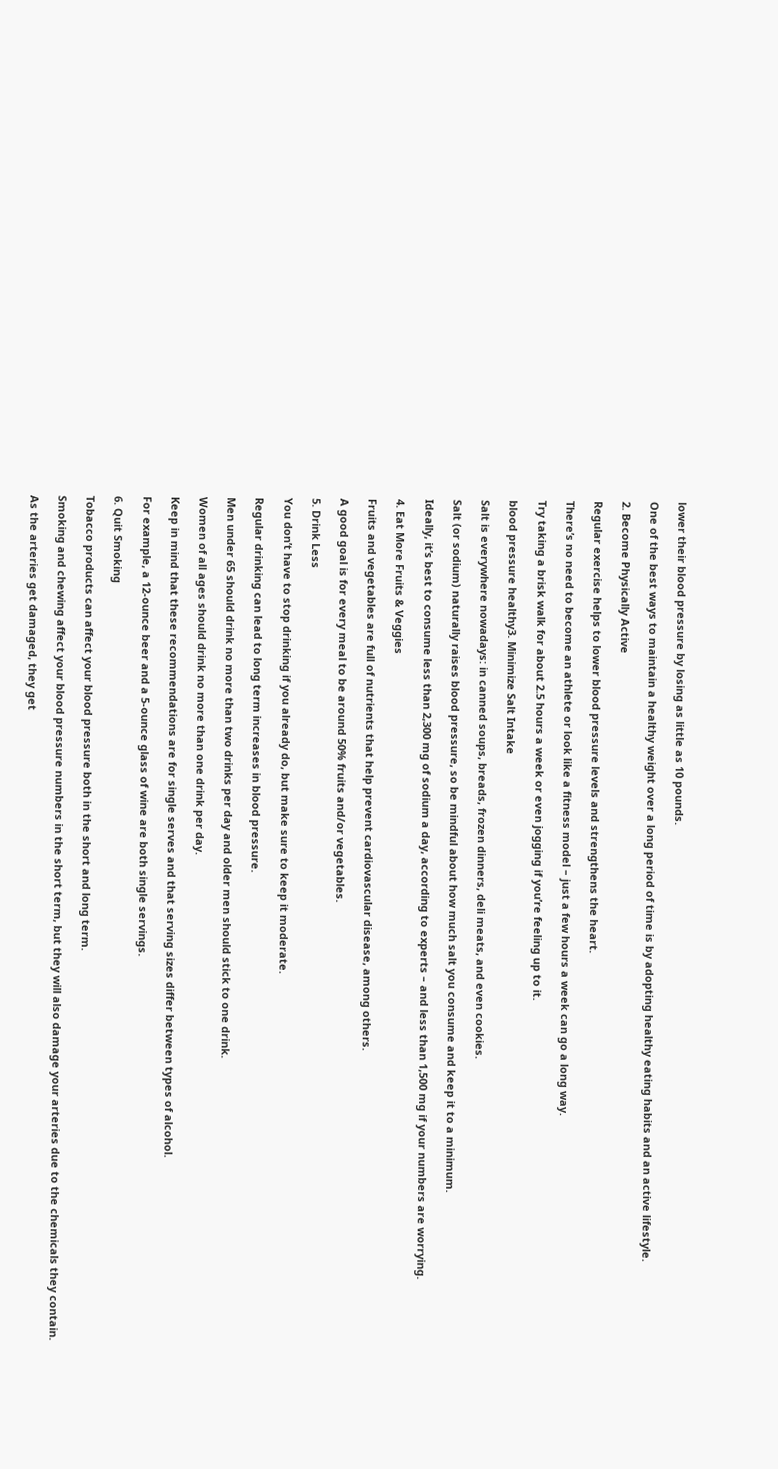lower their blood pressure by losing as little as 10 pounds.

One of the best ways to maintain a healthy weight over a long period of time is by adopting healthy eating habits and an active lifestyle.

2. Become Physically Active

Regular exercise helps to lower blood pressure levels and strengthens the heart.

There’s no need to become an athlete or look like a fitness model – just a few hours a week can go a long way.

Try taking a brisk walk for about 2.5 hours a week or even jogging if you’re feeling up to it.

blood pressure healthy3. Minimize Salt Intake

Salt is everywhere nowadays: in canned soups, breads, frozen dinners, deli meats, and even cookies.

Salt (or sodium) naturally raises blood pressure, so be mindful about how much salt you consume and keep it to a minimum.

Ideally, it’s best to consume less than 2,300 mg of sodium a day, according to experts – and less than 1,500 mg if your numbers are worrying.

4. Eat More Fruits & Veggies

Fruits and vegetables are full of nutrients that help prevent cardiovascular disease, among others.

A good goal is for every meal to be around 50% fruits and/or vegetables.

5. Drink Less

You don’t have to stop drinking if you already do, but make sure to keep it moderate.

Regular drinking can lead to long term increases in blood pressure.

Men under 65 should drink no more than two drinks per day and older men should stick to one drink.

Women of all ages should drink no more than one drink per day.

Keep in mind that these recommendations are for single serves and that serving sizes differ between types of alcohol.

For example, a 12-ounce beer and a 5-ounce glass of wine are both single servings.

6. Quit Smoking

Tobacco products can affect your blood pressure both in the short and long term.

Smoking and chewing affect your blood pressure numbers in the short term, but they will also damage your arteries due to the chemicals they contain.

As the arteries get damaged, they get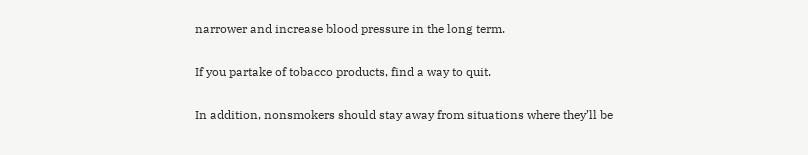narrower and increase blood pressure in the long term.

If you partake of tobacco products, find a way to quit.

In addition, nonsmokers should stay away from situations where they’ll be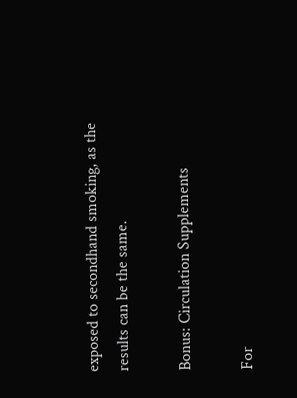exposed to secondhand smoking, as the results can be the same.

Bonus: Circulation Supplements

For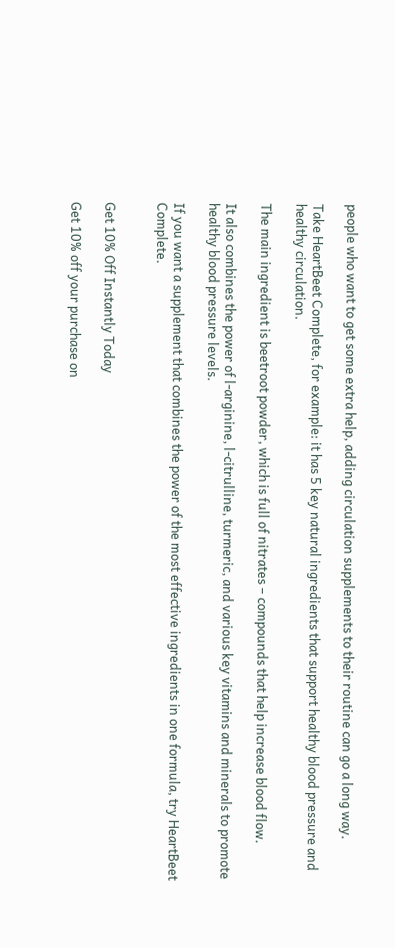people who want to get some extra help, adding circulation supplements to their routine can go a long way.

Take HeartBeet Complete, for example: it has 5 key natural ingredients that support healthy blood pressure and healthy circulation.

The main ingredient is beetroot powder, which is full of nitrates – compounds that help increase blood flow.

It also combines the power of l-arginine, l-citrulline, turmeric, and various key vitamins and minerals to promote healthy blood pressure levels.

If you want a supplement that combines the power of the most effective ingredients in one formula, try HeartBeet Complete.


Get 10% Off Instantly Today

Get 10% off your purchase on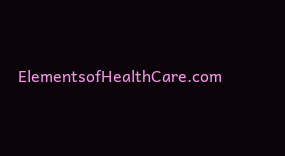ElementsofHealthCare.com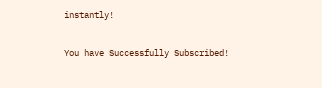instantly!

You have Successfully Subscribed!